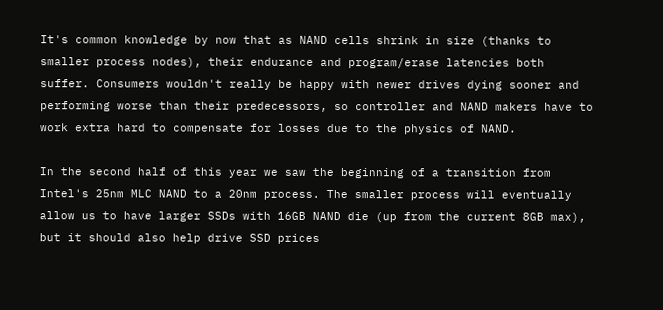It's common knowledge by now that as NAND cells shrink in size (thanks to smaller process nodes), their endurance and program/erase latencies both suffer. Consumers wouldn't really be happy with newer drives dying sooner and performing worse than their predecessors, so controller and NAND makers have to work extra hard to compensate for losses due to the physics of NAND.

In the second half of this year we saw the beginning of a transition from Intel's 25nm MLC NAND to a 20nm process. The smaller process will eventually allow us to have larger SSDs with 16GB NAND die (up from the current 8GB max), but it should also help drive SSD prices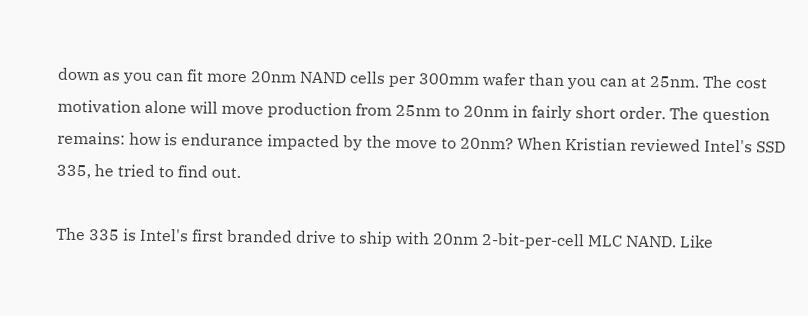down as you can fit more 20nm NAND cells per 300mm wafer than you can at 25nm. The cost motivation alone will move production from 25nm to 20nm in fairly short order. The question remains: how is endurance impacted by the move to 20nm? When Kristian reviewed Intel's SSD 335, he tried to find out.

The 335 is Intel's first branded drive to ship with 20nm 2-bit-per-cell MLC NAND. Like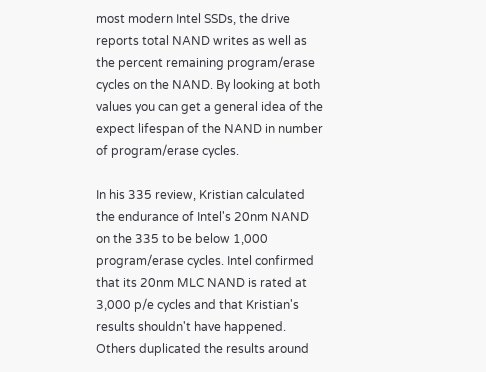most modern Intel SSDs, the drive reports total NAND writes as well as the percent remaining program/erase cycles on the NAND. By looking at both values you can get a general idea of the expect lifespan of the NAND in number of program/erase cycles.

In his 335 review, Kristian calculated the endurance of Intel's 20nm NAND on the 335 to be below 1,000 program/erase cycles. Intel confirmed that its 20nm MLC NAND is rated at 3,000 p/e cycles and that Kristian's results shouldn't have happened. Others duplicated the results around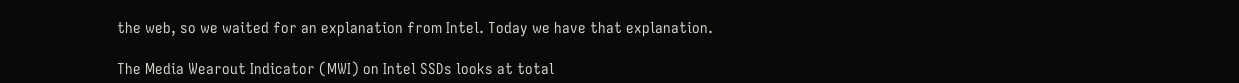the web, so we waited for an explanation from Intel. Today we have that explanation.

The Media Wearout Indicator (MWI) on Intel SSDs looks at total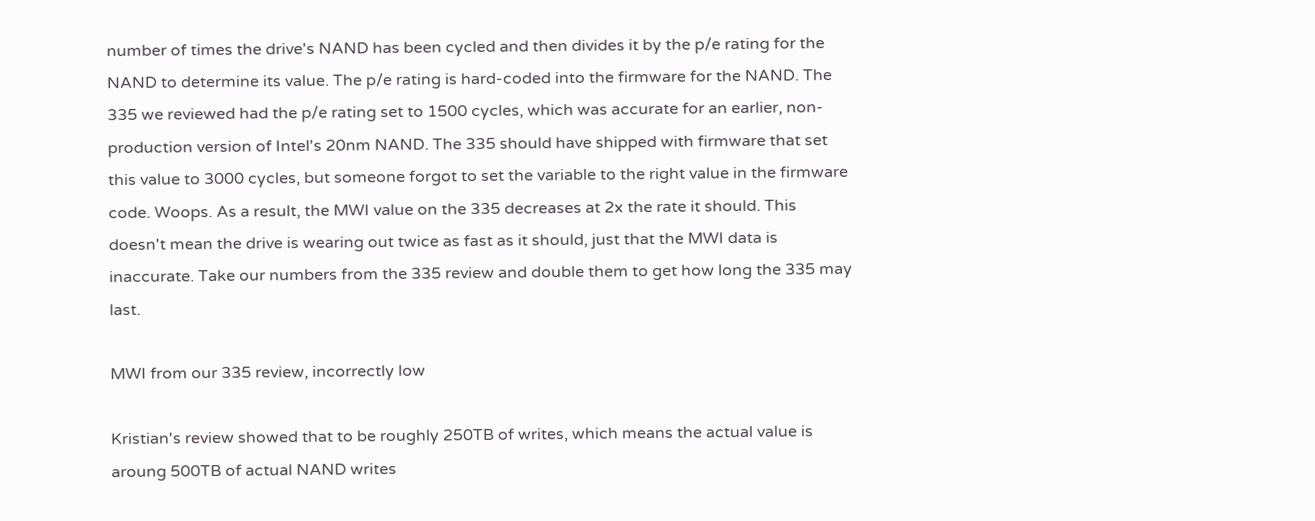number of times the drive's NAND has been cycled and then divides it by the p/e rating for the NAND to determine its value. The p/e rating is hard-coded into the firmware for the NAND. The 335 we reviewed had the p/e rating set to 1500 cycles, which was accurate for an earlier, non-production version of Intel's 20nm NAND. The 335 should have shipped with firmware that set this value to 3000 cycles, but someone forgot to set the variable to the right value in the firmware code. Woops. As a result, the MWI value on the 335 decreases at 2x the rate it should. This doesn't mean the drive is wearing out twice as fast as it should, just that the MWI data is inaccurate. Take our numbers from the 335 review and double them to get how long the 335 may last.

MWI from our 335 review, incorrectly low

Kristian's review showed that to be roughly 250TB of writes, which means the actual value is aroung 500TB of actual NAND writes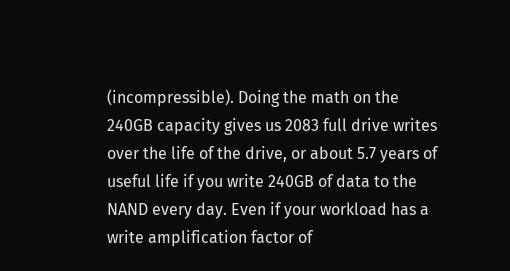(incompressible). Doing the math on the 240GB capacity gives us 2083 full drive writes over the life of the drive, or about 5.7 years of useful life if you write 240GB of data to the NAND every day. Even if your workload has a write amplification factor of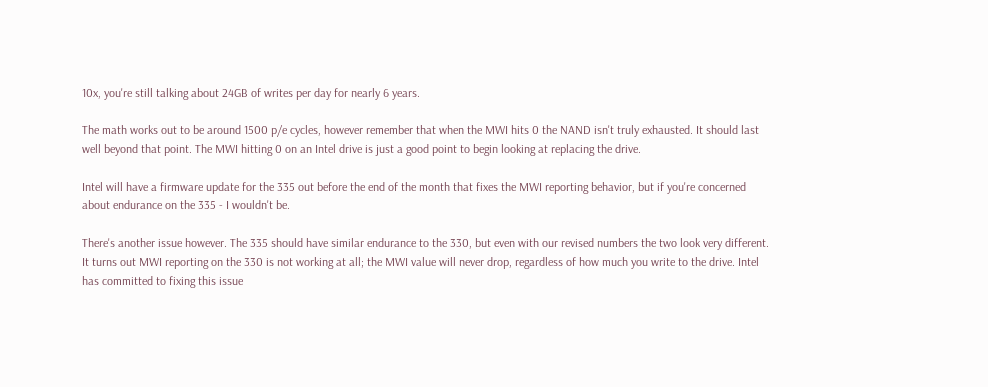10x, you're still talking about 24GB of writes per day for nearly 6 years.

The math works out to be around 1500 p/e cycles, however remember that when the MWI hits 0 the NAND isn't truly exhausted. It should last well beyond that point. The MWI hitting 0 on an Intel drive is just a good point to begin looking at replacing the drive.

Intel will have a firmware update for the 335 out before the end of the month that fixes the MWI reporting behavior, but if you're concerned about endurance on the 335 - I wouldn't be.

There's another issue however. The 335 should have similar endurance to the 330, but even with our revised numbers the two look very different. It turns out MWI reporting on the 330 is not working at all; the MWI value will never drop, regardless of how much you write to the drive. Intel has committed to fixing this issue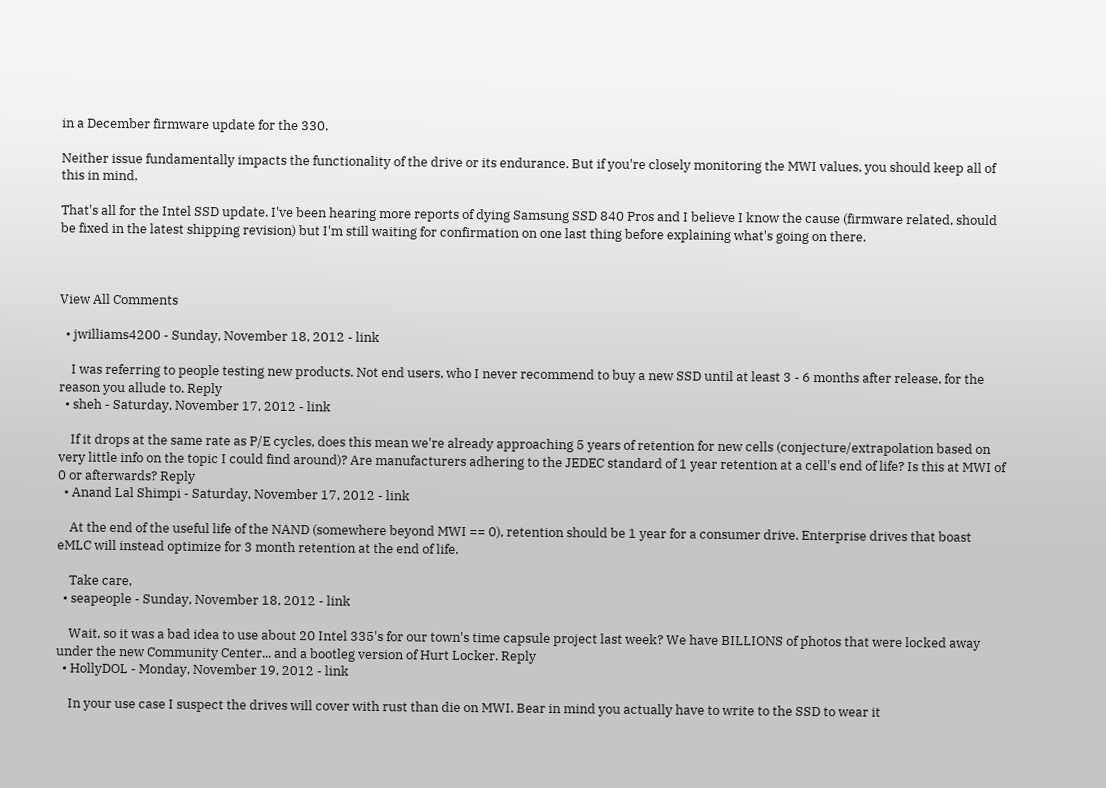in a December firmware update for the 330.

Neither issue fundamentally impacts the functionality of the drive or its endurance. But if you're closely monitoring the MWI values, you should keep all of this in mind.

That's all for the Intel SSD update. I've been hearing more reports of dying Samsung SSD 840 Pros and I believe I know the cause (firmware related, should be fixed in the latest shipping revision) but I'm still waiting for confirmation on one last thing before explaining what's going on there.



View All Comments

  • jwilliams4200 - Sunday, November 18, 2012 - link

    I was referring to people testing new products. Not end users, who I never recommend to buy a new SSD until at least 3 - 6 months after release, for the reason you allude to. Reply
  • sheh - Saturday, November 17, 2012 - link

    If it drops at the same rate as P/E cycles, does this mean we're already approaching 5 years of retention for new cells (conjecture/extrapolation based on very little info on the topic I could find around)? Are manufacturers adhering to the JEDEC standard of 1 year retention at a cell's end of life? Is this at MWI of 0 or afterwards? Reply
  • Anand Lal Shimpi - Saturday, November 17, 2012 - link

    At the end of the useful life of the NAND (somewhere beyond MWI == 0), retention should be 1 year for a consumer drive. Enterprise drives that boast eMLC will instead optimize for 3 month retention at the end of life.

    Take care,
  • seapeople - Sunday, November 18, 2012 - link

    Wait, so it was a bad idea to use about 20 Intel 335's for our town's time capsule project last week? We have BILLIONS of photos that were locked away under the new Community Center... and a bootleg version of Hurt Locker. Reply
  • HollyDOL - Monday, November 19, 2012 - link

    In your use case I suspect the drives will cover with rust than die on MWI. Bear in mind you actually have to write to the SSD to wear it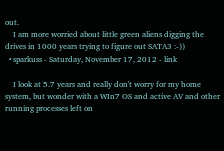out.
    I am more worried about little green aliens digging the drives in 1000 years trying to figure out SATA3 :-))
  • sparkuss - Saturday, November 17, 2012 - link

    I look at 5.7 years and really don't worry for my home system, but wonder with a WIn7 OS and active AV and other running processes left on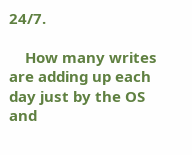24/7.

    How many writes are adding up each day just by the OS and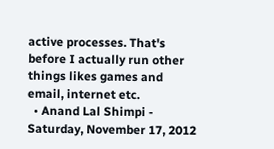active processes. That's before I actually run other things likes games and email, internet etc.
  • Anand Lal Shimpi - Saturday, November 17, 2012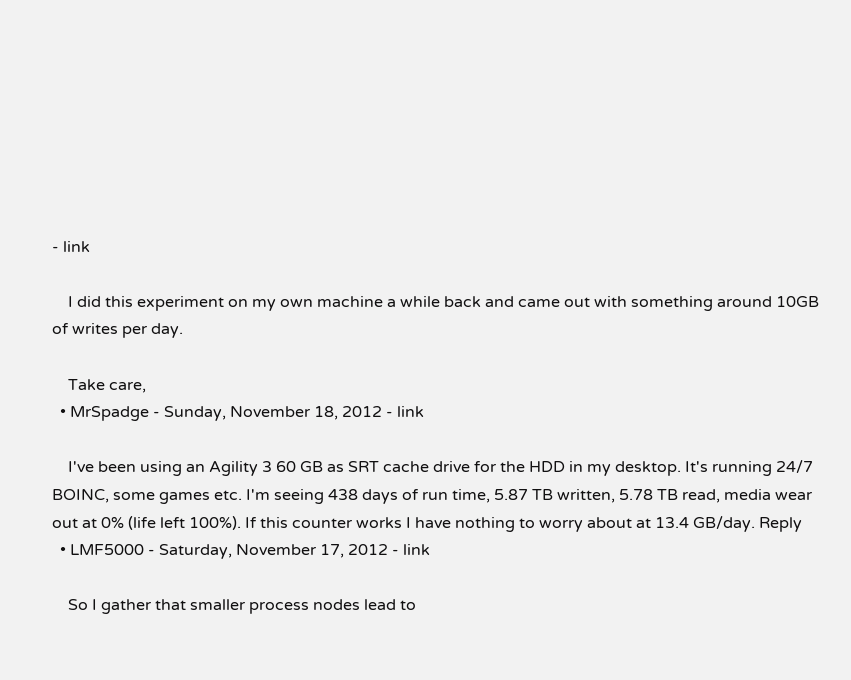- link

    I did this experiment on my own machine a while back and came out with something around 10GB of writes per day.

    Take care,
  • MrSpadge - Sunday, November 18, 2012 - link

    I've been using an Agility 3 60 GB as SRT cache drive for the HDD in my desktop. It's running 24/7 BOINC, some games etc. I'm seeing 438 days of run time, 5.87 TB written, 5.78 TB read, media wear out at 0% (life left 100%). If this counter works I have nothing to worry about at 13.4 GB/day. Reply
  • LMF5000 - Saturday, November 17, 2012 - link

    So I gather that smaller process nodes lead to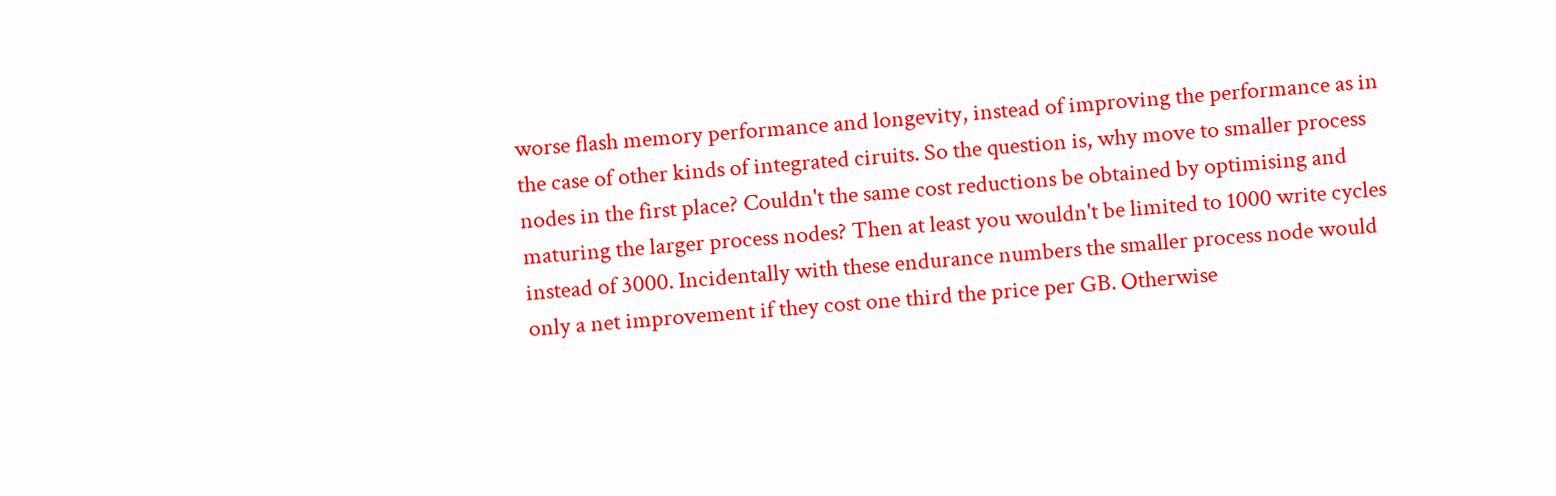worse flash memory performance and longevity, instead of improving the performance as in the case of other kinds of integrated ciruits. So the question is, why move to smaller process nodes in the first place? Couldn't the same cost reductions be obtained by optimising and maturing the larger process nodes? Then at least you wouldn't be limited to 1000 write cycles instead of 3000. Incidentally with these endurance numbers the smaller process node would only a net improvement if they cost one third the price per GB. Otherwise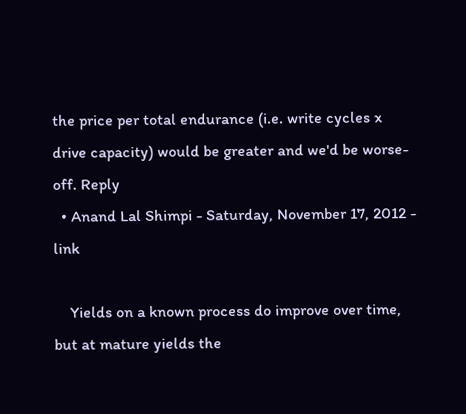the price per total endurance (i.e. write cycles x drive capacity) would be greater and we'd be worse-off. Reply
  • Anand Lal Shimpi - Saturday, November 17, 2012 - link

    Yields on a known process do improve over time, but at mature yields the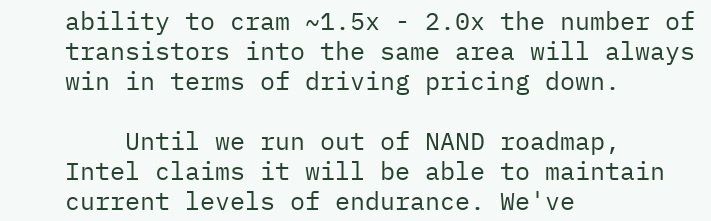ability to cram ~1.5x - 2.0x the number of transistors into the same area will always win in terms of driving pricing down.

    Until we run out of NAND roadmap, Intel claims it will be able to maintain current levels of endurance. We've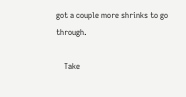got a couple more shrinks to go through.

    Take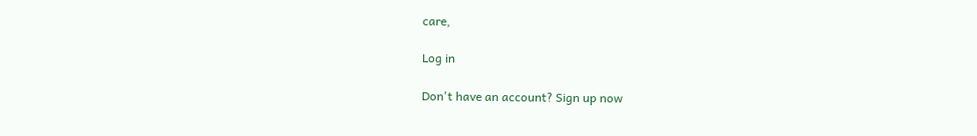care,

Log in

Don't have an account? Sign up now